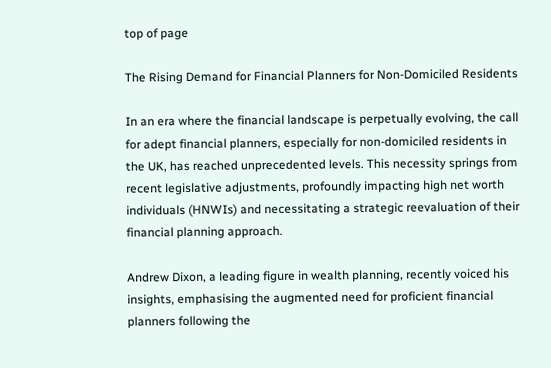top of page

The Rising Demand for Financial Planners for Non-Domiciled Residents

In an era where the financial landscape is perpetually evolving, the call for adept financial planners, especially for non-domiciled residents in the UK, has reached unprecedented levels. This necessity springs from recent legislative adjustments, profoundly impacting high net worth individuals (HNWIs) and necessitating a strategic reevaluation of their financial planning approach.

Andrew Dixon, a leading figure in wealth planning, recently voiced his insights, emphasising the augmented need for proficient financial planners following the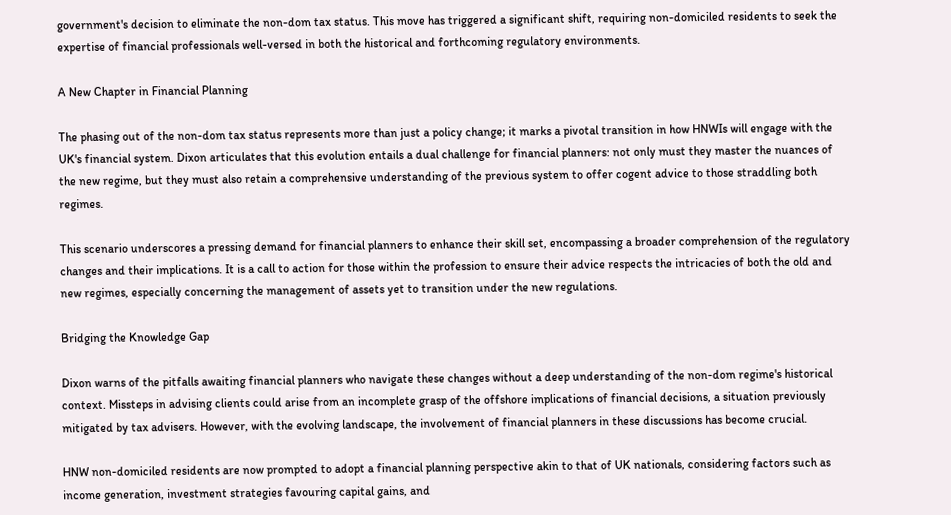government's decision to eliminate the non-dom tax status. This move has triggered a significant shift, requiring non-domiciled residents to seek the expertise of financial professionals well-versed in both the historical and forthcoming regulatory environments.

A New Chapter in Financial Planning

The phasing out of the non-dom tax status represents more than just a policy change; it marks a pivotal transition in how HNWIs will engage with the UK's financial system. Dixon articulates that this evolution entails a dual challenge for financial planners: not only must they master the nuances of the new regime, but they must also retain a comprehensive understanding of the previous system to offer cogent advice to those straddling both regimes.

This scenario underscores a pressing demand for financial planners to enhance their skill set, encompassing a broader comprehension of the regulatory changes and their implications. It is a call to action for those within the profession to ensure their advice respects the intricacies of both the old and new regimes, especially concerning the management of assets yet to transition under the new regulations.

Bridging the Knowledge Gap

Dixon warns of the pitfalls awaiting financial planners who navigate these changes without a deep understanding of the non-dom regime's historical context. Missteps in advising clients could arise from an incomplete grasp of the offshore implications of financial decisions, a situation previously mitigated by tax advisers. However, with the evolving landscape, the involvement of financial planners in these discussions has become crucial.

HNW non-domiciled residents are now prompted to adopt a financial planning perspective akin to that of UK nationals, considering factors such as income generation, investment strategies favouring capital gains, and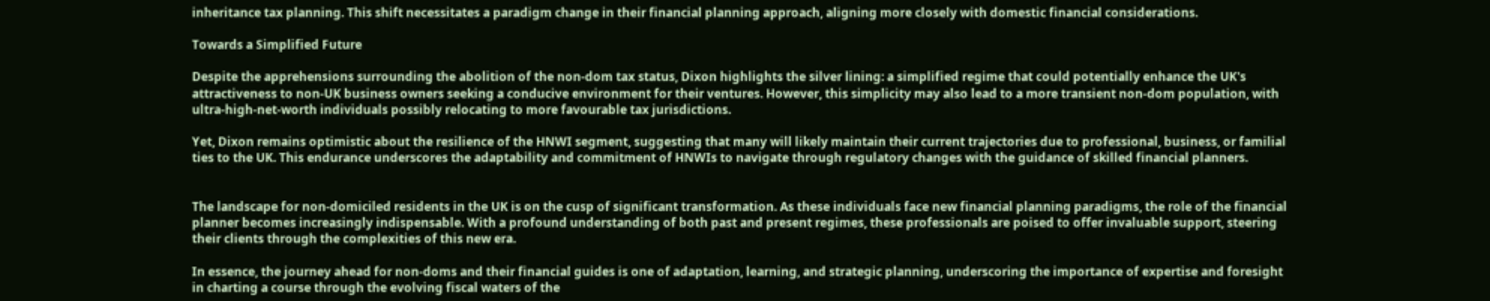inheritance tax planning. This shift necessitates a paradigm change in their financial planning approach, aligning more closely with domestic financial considerations.

Towards a Simplified Future

Despite the apprehensions surrounding the abolition of the non-dom tax status, Dixon highlights the silver lining: a simplified regime that could potentially enhance the UK's attractiveness to non-UK business owners seeking a conducive environment for their ventures. However, this simplicity may also lead to a more transient non-dom population, with ultra-high-net-worth individuals possibly relocating to more favourable tax jurisdictions.

Yet, Dixon remains optimistic about the resilience of the HNWI segment, suggesting that many will likely maintain their current trajectories due to professional, business, or familial ties to the UK. This endurance underscores the adaptability and commitment of HNWIs to navigate through regulatory changes with the guidance of skilled financial planners.


The landscape for non-domiciled residents in the UK is on the cusp of significant transformation. As these individuals face new financial planning paradigms, the role of the financial planner becomes increasingly indispensable. With a profound understanding of both past and present regimes, these professionals are poised to offer invaluable support, steering their clients through the complexities of this new era.

In essence, the journey ahead for non-doms and their financial guides is one of adaptation, learning, and strategic planning, underscoring the importance of expertise and foresight in charting a course through the evolving fiscal waters of the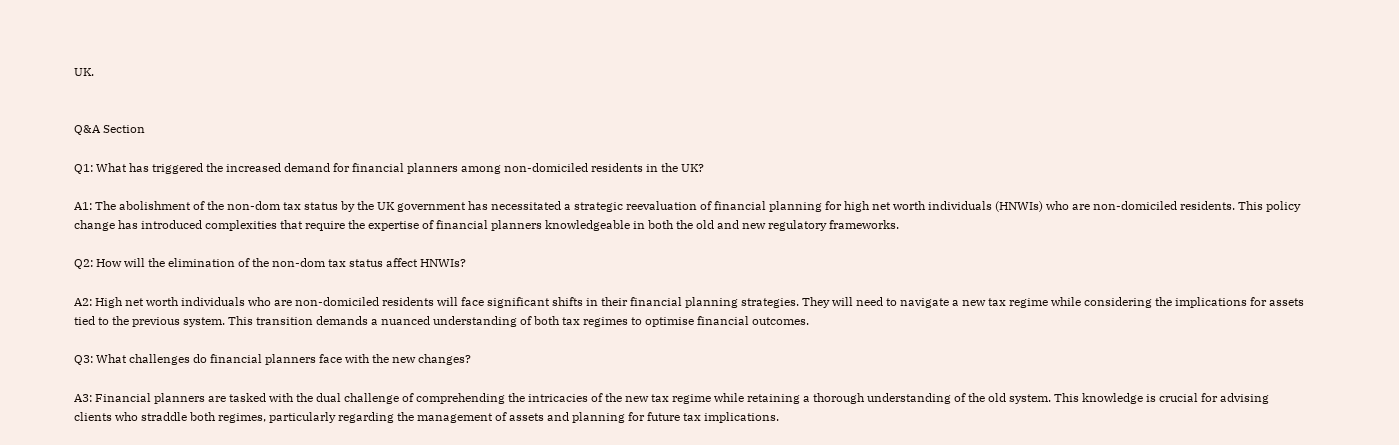UK.


Q&A Section

Q1: What has triggered the increased demand for financial planners among non-domiciled residents in the UK?

A1: The abolishment of the non-dom tax status by the UK government has necessitated a strategic reevaluation of financial planning for high net worth individuals (HNWIs) who are non-domiciled residents. This policy change has introduced complexities that require the expertise of financial planners knowledgeable in both the old and new regulatory frameworks.

Q2: How will the elimination of the non-dom tax status affect HNWIs?

A2: High net worth individuals who are non-domiciled residents will face significant shifts in their financial planning strategies. They will need to navigate a new tax regime while considering the implications for assets tied to the previous system. This transition demands a nuanced understanding of both tax regimes to optimise financial outcomes.

Q3: What challenges do financial planners face with the new changes?

A3: Financial planners are tasked with the dual challenge of comprehending the intricacies of the new tax regime while retaining a thorough understanding of the old system. This knowledge is crucial for advising clients who straddle both regimes, particularly regarding the management of assets and planning for future tax implications.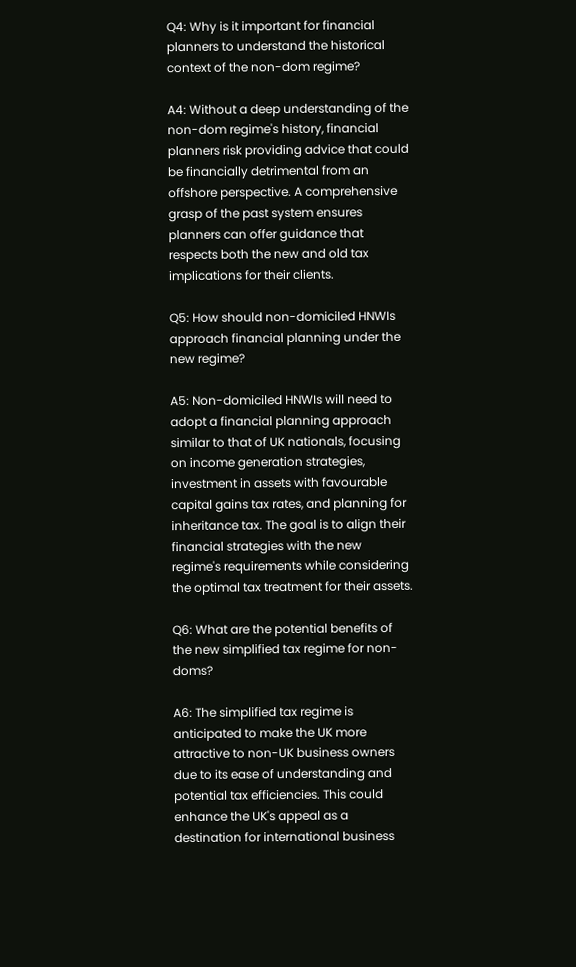Q4: Why is it important for financial planners to understand the historical context of the non-dom regime?

A4: Without a deep understanding of the non-dom regime's history, financial planners risk providing advice that could be financially detrimental from an offshore perspective. A comprehensive grasp of the past system ensures planners can offer guidance that respects both the new and old tax implications for their clients.

Q5: How should non-domiciled HNWIs approach financial planning under the new regime?

A5: Non-domiciled HNWIs will need to adopt a financial planning approach similar to that of UK nationals, focusing on income generation strategies, investment in assets with favourable capital gains tax rates, and planning for inheritance tax. The goal is to align their financial strategies with the new regime's requirements while considering the optimal tax treatment for their assets.

Q6: What are the potential benefits of the new simplified tax regime for non-doms?

A6: The simplified tax regime is anticipated to make the UK more attractive to non-UK business owners due to its ease of understanding and potential tax efficiencies. This could enhance the UK's appeal as a destination for international business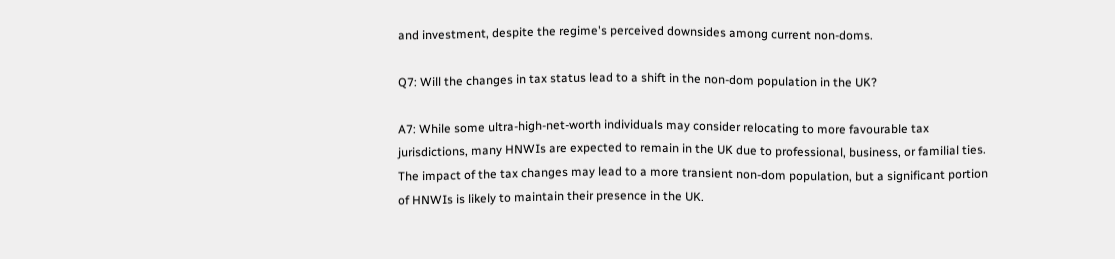and investment, despite the regime's perceived downsides among current non-doms.

Q7: Will the changes in tax status lead to a shift in the non-dom population in the UK?

A7: While some ultra-high-net-worth individuals may consider relocating to more favourable tax jurisdictions, many HNWIs are expected to remain in the UK due to professional, business, or familial ties. The impact of the tax changes may lead to a more transient non-dom population, but a significant portion of HNWIs is likely to maintain their presence in the UK.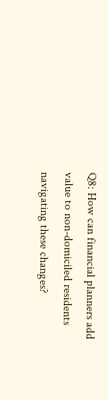Q8: How can financial planners add value to non-domiciled residents navigating these changes?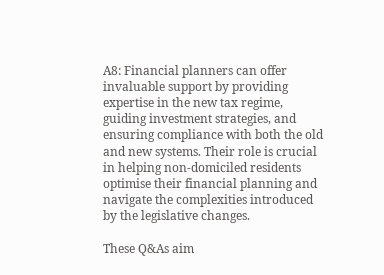A8: Financial planners can offer invaluable support by providing expertise in the new tax regime, guiding investment strategies, and ensuring compliance with both the old and new systems. Their role is crucial in helping non-domiciled residents optimise their financial planning and navigate the complexities introduced by the legislative changes.

These Q&As aim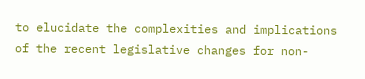to elucidate the complexities and implications of the recent legislative changes for non-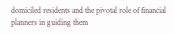domiciled residents and the pivotal role of financial planners in guiding them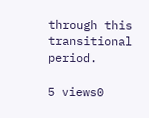through this transitional period.

5 views0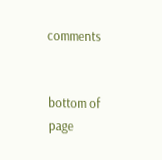comments


bottom of page